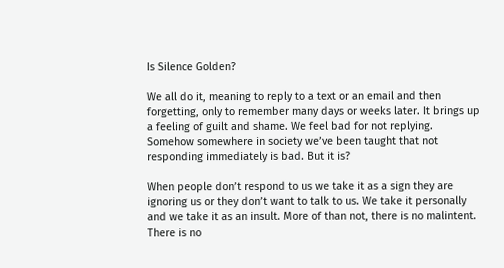Is Silence Golden?

We all do it, meaning to reply to a text or an email and then forgetting, only to remember many days or weeks later. It brings up a feeling of guilt and shame. We feel bad for not replying. Somehow somewhere in society we’ve been taught that not responding immediately is bad. But it is?

When people don’t respond to us we take it as a sign they are ignoring us or they don’t want to talk to us. We take it personally and we take it as an insult. More of than not, there is no malintent. There is no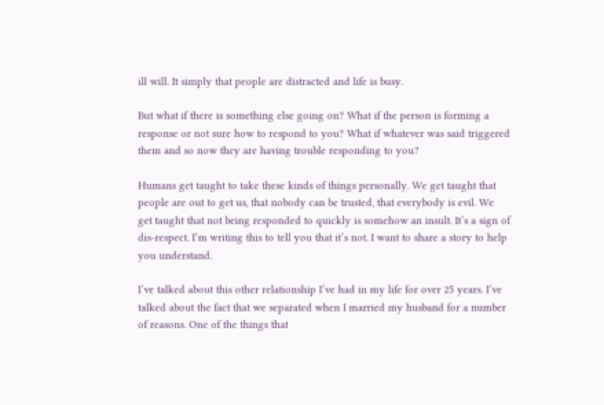ill will. It simply that people are distracted and life is busy.

But what if there is something else going on? What if the person is forming a response or not sure how to respond to you? What if whatever was said triggered them and so now they are having trouble responding to you?

Humans get taught to take these kinds of things personally. We get taught that people are out to get us, that nobody can be trusted, that everybody is evil. We get taught that not being responded to quickly is somehow an insult. It’s a sign of dis-respect. I’m writing this to tell you that it’s not. I want to share a story to help you understand.

I’ve talked about this other relationship I’ve had in my life for over 25 years. I’ve talked about the fact that we separated when I married my husband for a number of reasons. One of the things that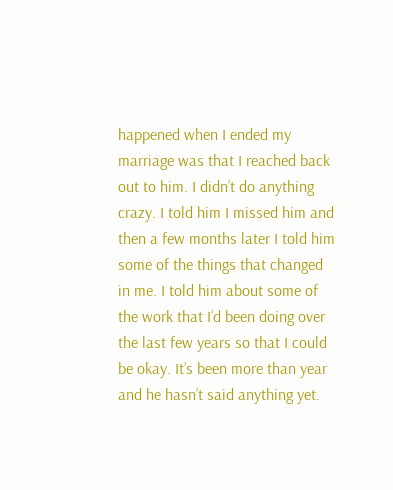happened when I ended my marriage was that I reached back out to him. I didn’t do anything crazy. I told him I missed him and then a few months later I told him some of the things that changed in me. I told him about some of the work that I’d been doing over the last few years so that I could be okay. It’s been more than year and he hasn’t said anything yet.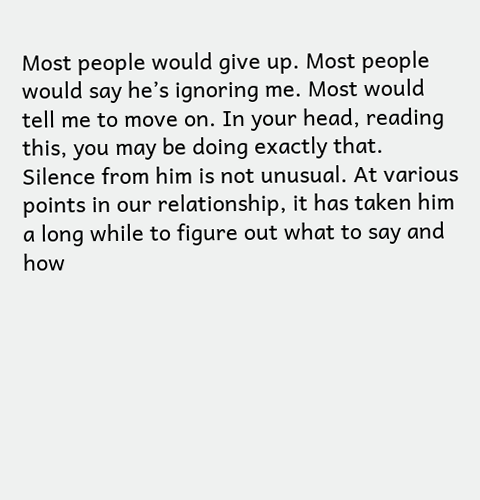Most people would give up. Most people would say he’s ignoring me. Most would tell me to move on. In your head, reading this, you may be doing exactly that. Silence from him is not unusual. At various points in our relationship, it has taken him a long while to figure out what to say and how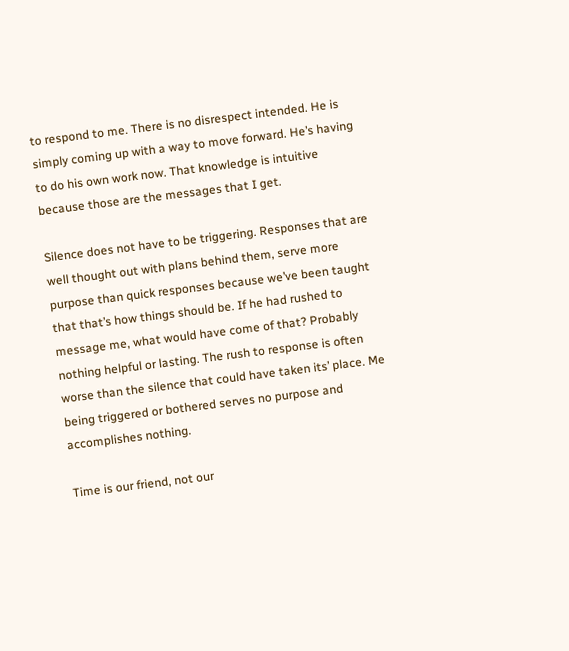to respond to me. There is no disrespect intended. He is simply coming up with a way to move forward. He’s having to do his own work now. That knowledge is intuitive because those are the messages that I get.

Silence does not have to be triggering. Responses that are well thought out with plans behind them, serve more purpose than quick responses because we’ve been taught that that’s how things should be. If he had rushed to message me, what would have come of that? Probably nothing helpful or lasting. The rush to response is often worse than the silence that could have taken its’ place. Me being triggered or bothered serves no purpose and accomplishes nothing.

Time is our friend, not our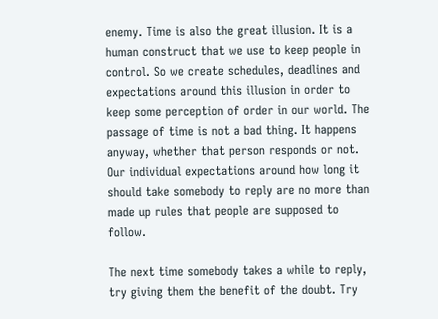enemy. Time is also the great illusion. It is a human construct that we use to keep people in control. So we create schedules, deadlines and expectations around this illusion in order to keep some perception of order in our world. The passage of time is not a bad thing. It happens anyway, whether that person responds or not. Our individual expectations around how long it should take somebody to reply are no more than made up rules that people are supposed to follow.

The next time somebody takes a while to reply, try giving them the benefit of the doubt. Try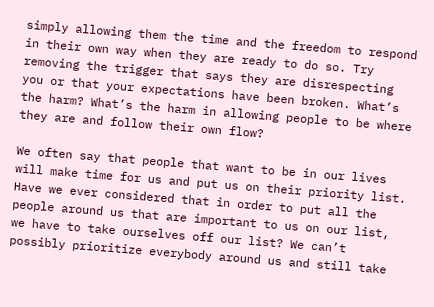simply allowing them the time and the freedom to respond in their own way when they are ready to do so. Try removing the trigger that says they are disrespecting you or that your expectations have been broken. What’s the harm? What’s the harm in allowing people to be where they are and follow their own flow?

We often say that people that want to be in our lives will make time for us and put us on their priority list. Have we ever considered that in order to put all the people around us that are important to us on our list, we have to take ourselves off our list? We can’t possibly prioritize everybody around us and still take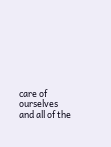care of ourselves and all of the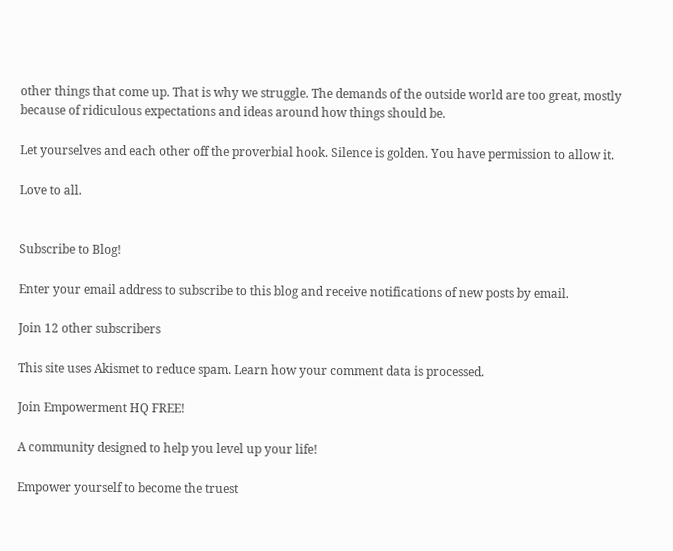other things that come up. That is why we struggle. The demands of the outside world are too great, mostly because of ridiculous expectations and ideas around how things should be.

Let yourselves and each other off the proverbial hook. Silence is golden. You have permission to allow it.

Love to all.


Subscribe to Blog!

Enter your email address to subscribe to this blog and receive notifications of new posts by email.

Join 12 other subscribers

This site uses Akismet to reduce spam. Learn how your comment data is processed.

Join Empowerment HQ FREE!

A community designed to help you level up your life!

Empower yourself to become the truest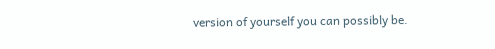version of yourself you can possibly be.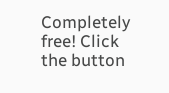Completely free! Click the button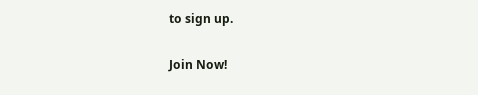to sign up.

Join Now!